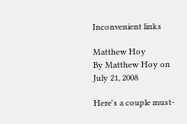Inconvenient links

Matthew Hoy
By Matthew Hoy on July 21, 2008

Here's a couple must-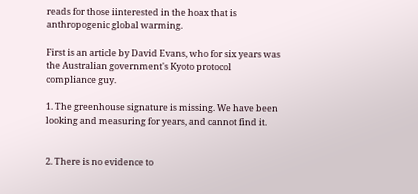reads for those iinterested in the hoax that is anthropogenic global warming.

First is an article by David Evans, who for six years was the Australian government's Kyoto protocol compliance guy.

1. The greenhouse signature is missing. We have been looking and measuring for years, and cannot find it.


2. There is no evidence to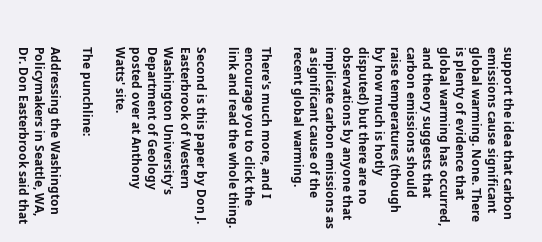support the idea that carbon emissions cause significant global warming. None. There is plenty of evidence that global warming has occurred, and theory suggests that carbon emissions should raise temperatures (though by how much is hotly disputed) but there are no observations by anyone that implicate carbon emissions as a significant cause of the recent global warming.

There's much more, and I encourage you to click the link and read the whole thing.

Second is this paper by Don J. Easterbrook of Western Washington University's Department of Geology posted over at Anthony Watts' site.

The punchline:

Addressing the Washington Policymakers in Seattle, WA, Dr. Don Easterbrook said that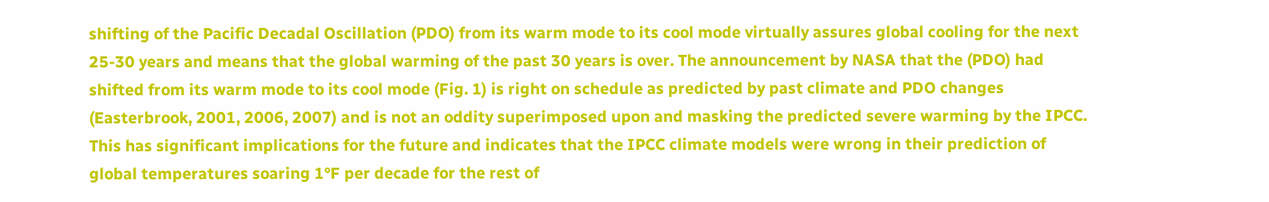shifting of the Pacific Decadal Oscillation (PDO) from its warm mode to its cool mode virtually assures global cooling for the next 25-30 years and means that the global warming of the past 30 years is over. The announcement by NASA that the (PDO) had shifted from its warm mode to its cool mode (Fig. 1) is right on schedule as predicted by past climate and PDO changes (Easterbrook, 2001, 2006, 2007) and is not an oddity superimposed upon and masking the predicted severe warming by the IPCC. This has significant implications for the future and indicates that the IPCC climate models were wrong in their prediction of global temperatures soaring 1°F per decade for the rest of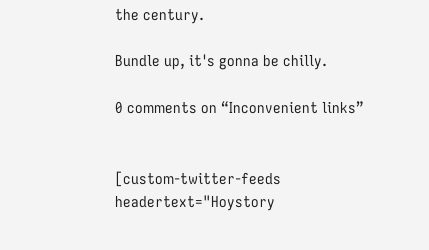the century.

Bundle up, it's gonna be chilly.

0 comments on “Inconvenient links”


[custom-twitter-feeds headertext="Hoystory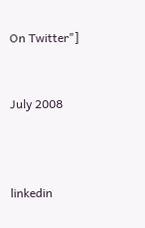On Twitter"]


July 2008



linkedin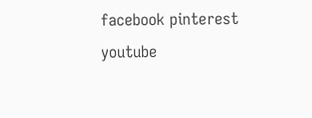facebook pinterest youtube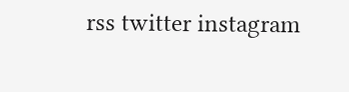rss twitter instagram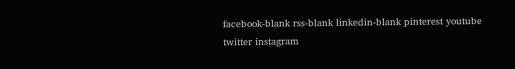facebook-blank rss-blank linkedin-blank pinterest youtube twitter instagram